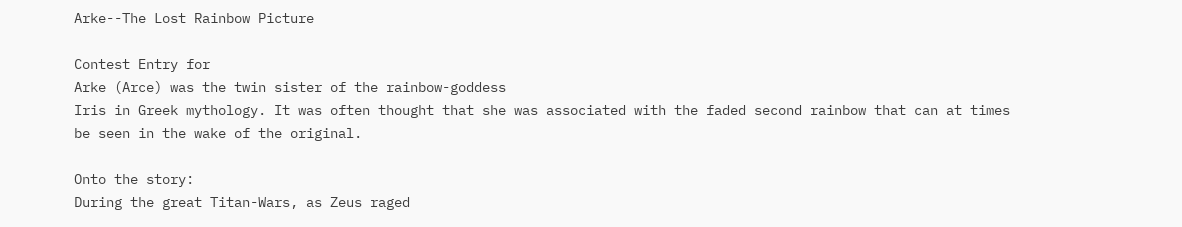Arke--The Lost Rainbow Picture

Contest Entry for
Arke (Arce) was the twin sister of the rainbow-goddess
Iris in Greek mythology. It was often thought that she was associated with the faded second rainbow that can at times be seen in the wake of the original.

Onto the story:
During the great Titan-Wars, as Zeus raged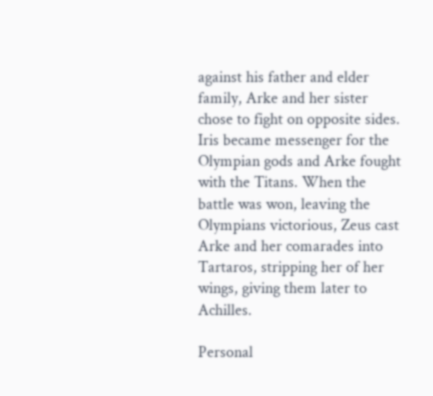against his father and elder family, Arke and her sister chose to fight on opposite sides. Iris became messenger for the Olympian gods and Arke fought with the Titans. When the battle was won, leaving the Olympians victorious, Zeus cast Arke and her comarades into Tartaros, stripping her of her wings, giving them later to Achilles.

Personal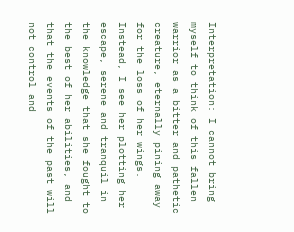Interpretation: I cannot bring myself to think of this fallen warrior as a bitter and pathetic creature, eternally pining away for the loss of her wings. Instead, I see her plotting her escape, serene and tranquil in the knowledge that she fought to the best of her abilities, and that the events of the past will not control and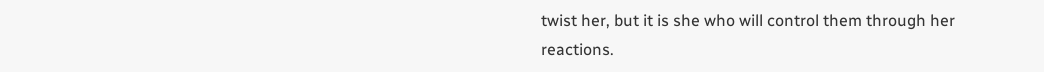twist her, but it is she who will control them through her reactions.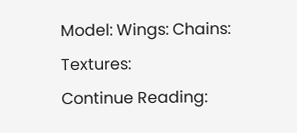Model: Wings: Chains: Textures:
Continue Reading: